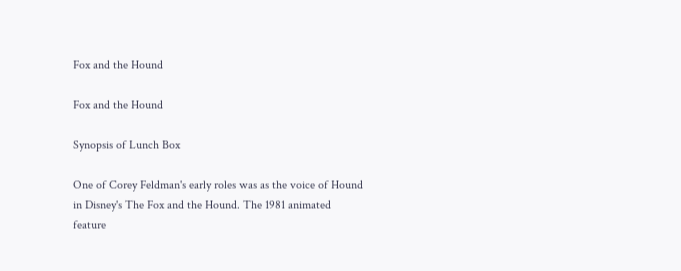Fox and the Hound

Fox and the Hound

Synopsis of Lunch Box

One of Corey Feldman's early roles was as the voice of Hound in Disney's The Fox and the Hound. The 1981 animated feature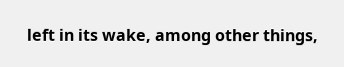left in its wake, among other things,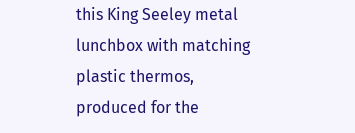this King Seeley metal lunchbox with matching plastic thermos, produced for the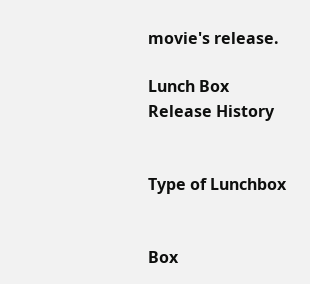movie's release.

Lunch Box Release History


Type of Lunchbox


Box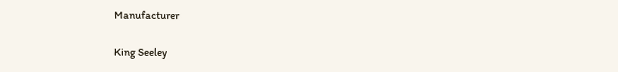Manufacturer

King Seeley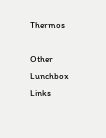Thermos

Other Lunchbox Links